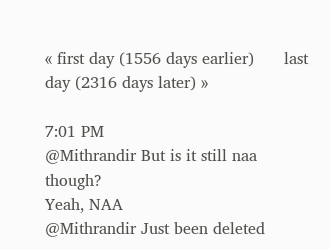« first day (1556 days earlier)      last day (2316 days later) »

7:01 PM
@Mithrandir But is it still naa though?
Yeah, NAA
@Mithrandir Just been deleted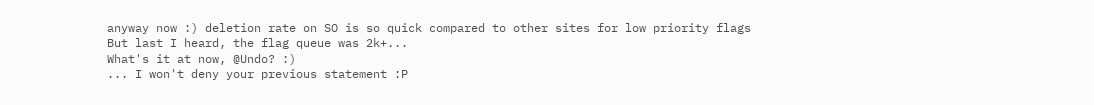anyway now :) deletion rate on SO is so quick compared to other sites for low priority flags
But last I heard, the flag queue was 2k+...
What's it at now, @Undo? :)
... I won't deny your previous statement :P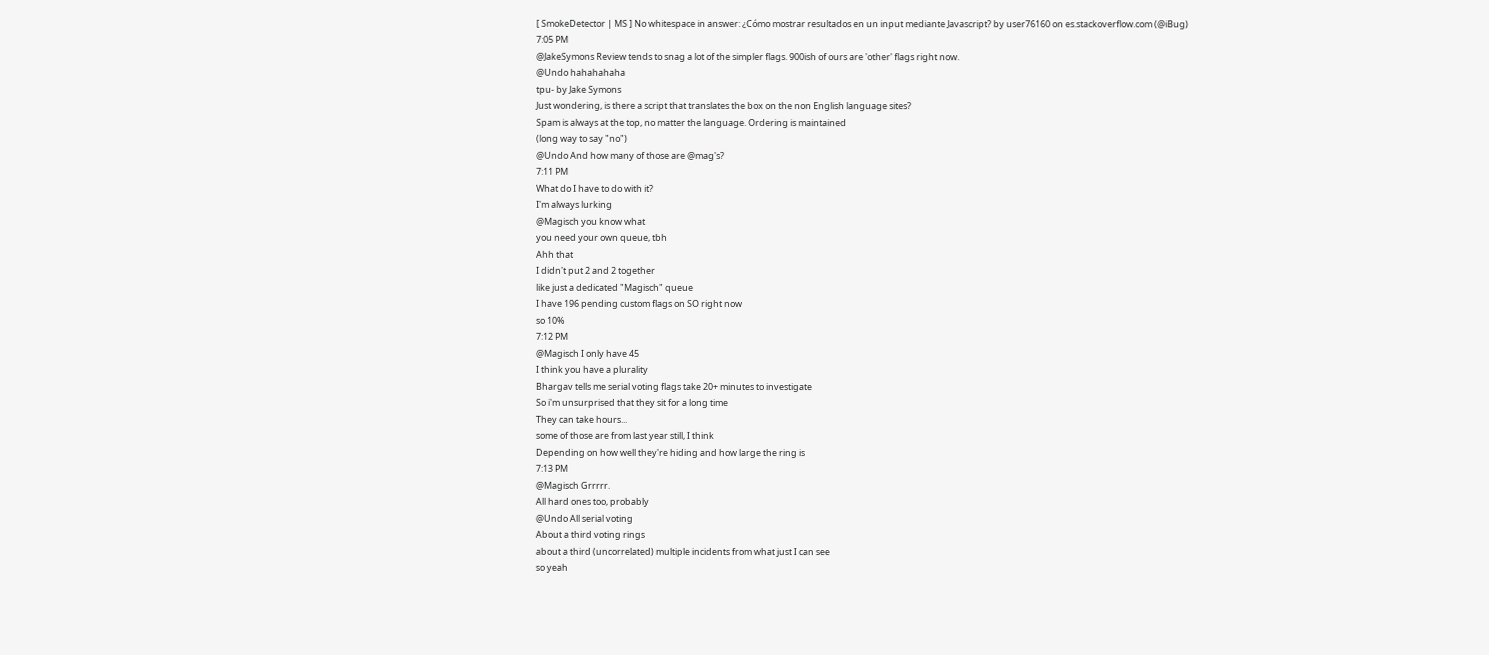[ SmokeDetector | MS ] No whitespace in answer: ¿Cómo mostrar resultados en un input mediante Javascript? by user76160 on es.stackoverflow.com (@iBug)
7:05 PM
@JakeSymons Review tends to snag a lot of the simpler flags. 900ish of ours are 'other' flags right now.
@Undo hahahahaha
tpu- by Jake Symons
Just wondering, is there a script that translates the box on the non English language sites?
Spam is always at the top, no matter the language. Ordering is maintained
(long way to say "no")
@Undo And how many of those are @mag's?
7:11 PM
What do I have to do with it?
I'm always lurking
@Magisch you know what
you need your own queue, tbh
Ahh that
I didn't put 2 and 2 together
like just a dedicated "Magisch" queue
I have 196 pending custom flags on SO right now
so 10%
7:12 PM
@Magisch I only have 45
I think you have a plurality
Bhargav tells me serial voting flags take 20+ minutes to investigate
So i'm unsurprised that they sit for a long time
They can take hours...
some of those are from last year still, I think
Depending on how well they're hiding and how large the ring is
7:13 PM
@Magisch Grrrrr.
All hard ones too, probably
@Undo All serial voting
About a third voting rings
about a third (uncorrelated) multiple incidents from what just I can see
so yeah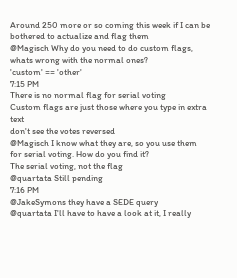Around 250 more or so coming this week if I can be bothered to actualize and flag them
@Magisch Why do you need to do custom flags, whats wrong with the normal ones?
'custom' == 'other'
7:15 PM
There is no normal flag for serial voting
Custom flags are just those where you type in extra text
don't see the votes reversed
@Magisch I know what they are, so you use them for serial voting. How do you find it?
The serial voting, not the flag
@quartata Still pending
7:16 PM
@JakeSymons they have a SEDE query
@quartata I'll have to have a look at it, I really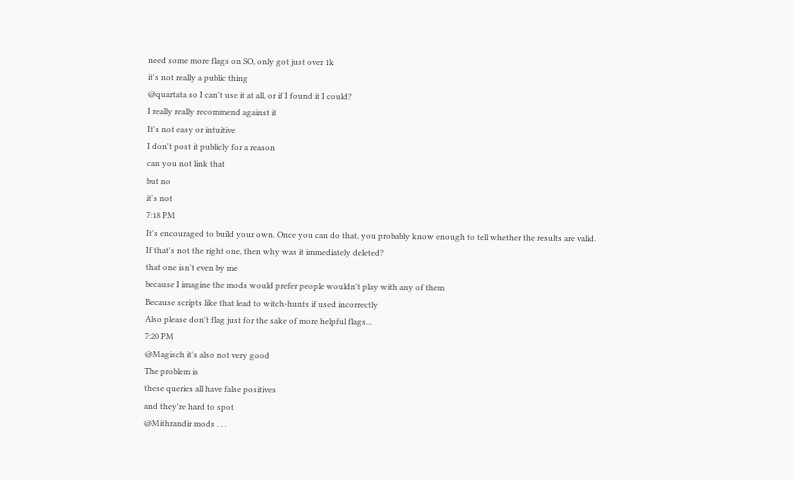need some more flags on SO, only got just over 1k
it's not really a public thing
@quartata so I can't use it at all, or if I found it I could?
I really really recommend against it
It's not easy or intuitive
I don't post it publicly for a reason
can you not link that
but no
it's not
7:18 PM
It's encouraged to build your own. Once you can do that, you probably know enough to tell whether the results are valid.
If that's not the right one, then why was it immediately deleted?
that one isn't even by me
because I imagine the mods would prefer people wouldn't play with any of them
Because scripts like that lead to witch-hunts if used incorrectly
Also please don't flag just for the sake of more helpful flags...
7:20 PM
@Magisch it's also not very good
The problem is
these queries all have false positives
and they're hard to spot
@Mithrandir mods . . .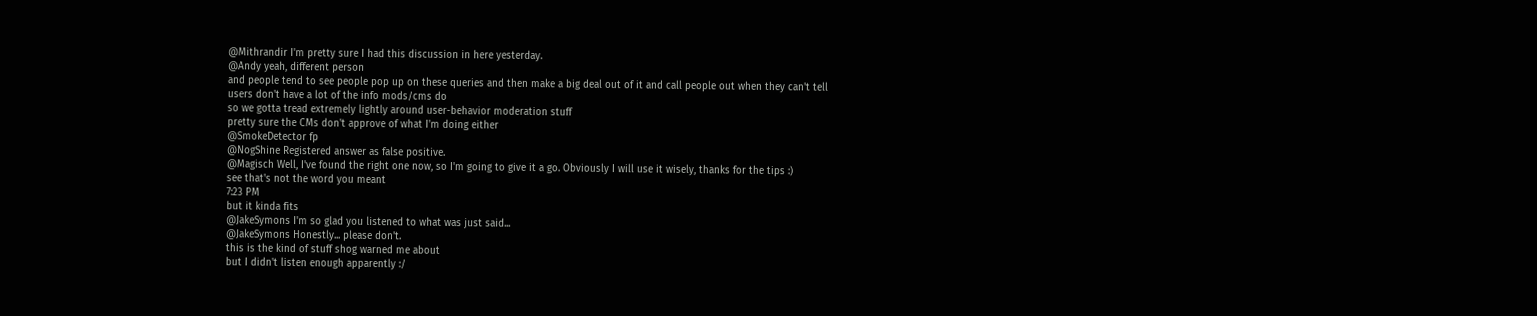@Mithrandir I'm pretty sure I had this discussion in here yesterday.
@Andy yeah, different person
and people tend to see people pop up on these queries and then make a big deal out of it and call people out when they can't tell
users don't have a lot of the info mods/cms do
so we gotta tread extremely lightly around user-behavior moderation stuff
pretty sure the CMs don't approve of what I'm doing either
@SmokeDetector fp
@NogShine Registered answer as false positive.
@Magisch Well, I've found the right one now, so I'm going to give it a go. Obviously I will use it wisely, thanks for the tips :)
see that's not the word you meant
7:23 PM
but it kinda fits
@JakeSymons I'm so glad you listened to what was just said...
@JakeSymons Honestly... please don't.
this is the kind of stuff shog warned me about
but I didn't listen enough apparently :/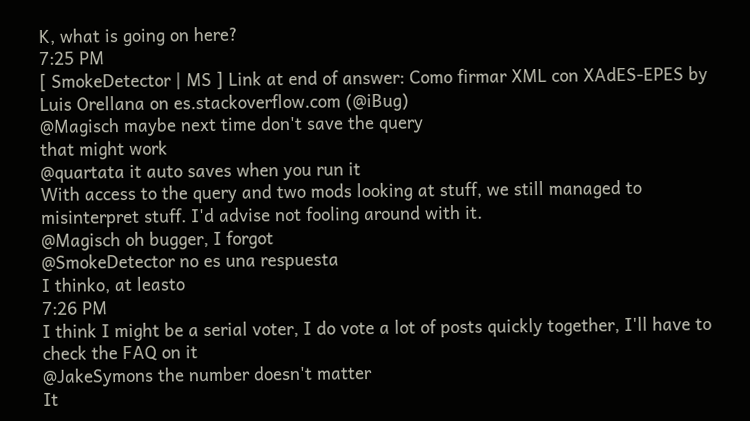K, what is going on here?
7:25 PM
[ SmokeDetector | MS ] Link at end of answer: Como firmar XML con XAdES-EPES by Luis Orellana on es.stackoverflow.com (@iBug)
@Magisch maybe next time don't save the query
that might work
@quartata it auto saves when you run it
With access to the query and two mods looking at stuff, we still managed to misinterpret stuff. I'd advise not fooling around with it.
@Magisch oh bugger, I forgot
@SmokeDetector no es una respuesta
I thinko, at leasto
7:26 PM
I think I might be a serial voter, I do vote a lot of posts quickly together, I'll have to check the FAQ on it
@JakeSymons the number doesn't matter
It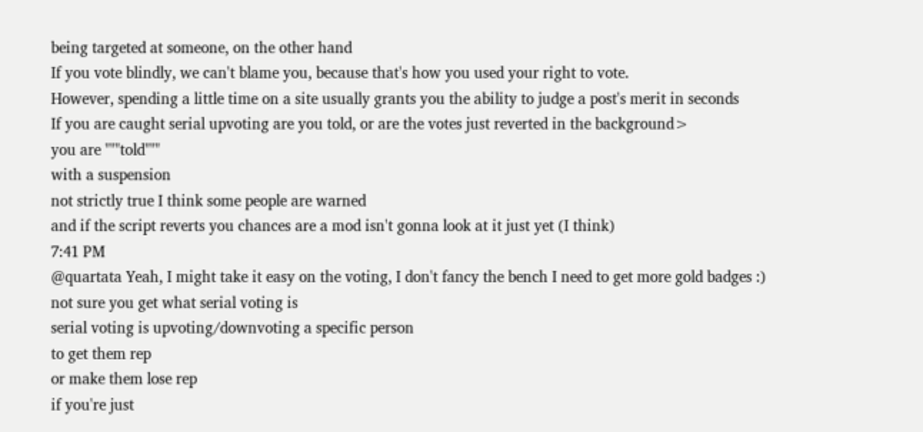being targeted at someone, on the other hand
If you vote blindly, we can't blame you, because that's how you used your right to vote.
However, spending a little time on a site usually grants you the ability to judge a post's merit in seconds
If you are caught serial upvoting are you told, or are the votes just reverted in the background>
you are """told"""
with a suspension
not strictly true I think some people are warned
and if the script reverts you chances are a mod isn't gonna look at it just yet (I think)
7:41 PM
@quartata Yeah, I might take it easy on the voting, I don't fancy the bench I need to get more gold badges :)
not sure you get what serial voting is
serial voting is upvoting/downvoting a specific person
to get them rep
or make them lose rep
if you're just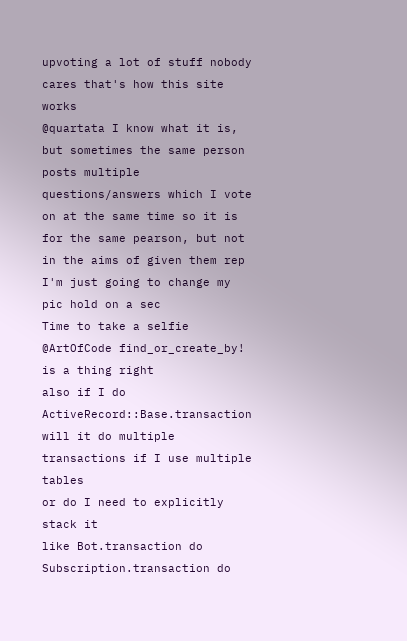upvoting a lot of stuff nobody cares that's how this site works
@quartata I know what it is, but sometimes the same person posts multiple questions/answers which I vote on at the same time so it is for the same pearson, but not in the aims of given them rep
I'm just going to change my pic hold on a sec
Time to take a selfie
@ArtOfCode find_or_create_by! is a thing right
also if I do ActiveRecord::Base.transaction will it do multiple transactions if I use multiple tables
or do I need to explicitly stack it
like Bot.transaction do Subscription.transaction do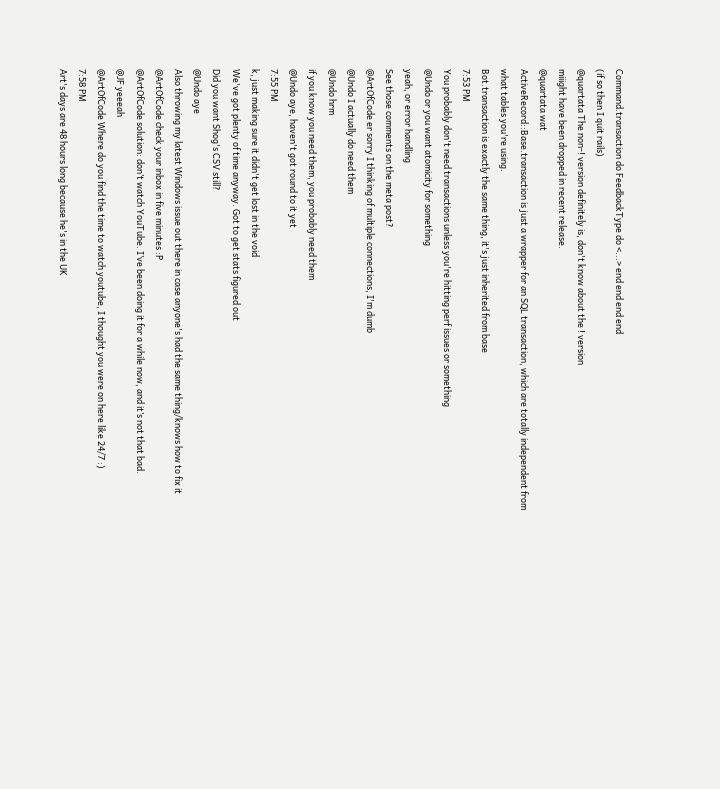Command.transaction do FeedbackType do <...> end end end end
(if so then I quit rails)
@quartata The non-! version definitely is, don't know about the ! version
miiight have been dropped in recent release.
@quartata wat
ActiveRecord::Base.transaction is just a wrapper for an SQL transaction, which are totally independent from what tables you're using.
Bot.transaction is exactly the same thing, it's just inherited from base
7:53 PM
You probably don't need transactions unless you're hitting perf issues or something
@Undo or you want atomicity for something
yeah, or error handling
See those comments on the meta post?
@ArtOfCode er sorry I thinking of multiple connections, I'm dumb
@Undo I actually do need them
@Undo hrm
if you know you need them, you probably need them
@Undo aye, haven't got round to it yet
7:55 PM
k, just making sure it didn't get lost in the void
We've got plenty of time anyway. Got to get stats figured out
Did you want Shog's CSV still?
@Undo aye
Also throwing my latest Windows issue out there in case anyone's had the same thing/knows how to fix it
@ArtOfCode check your inbox in five minutes :P
@ArtOfCode solution: don’t watch YouTube. I’ve been doing it for a while now, and it’s not that bad.
@JF yeeeah
@ArtOfCode Where do you find the time to watch youtube, I thought you were on here like 24/7 :)
7:58 PM
Art's days are 48 hours long because he's in the UK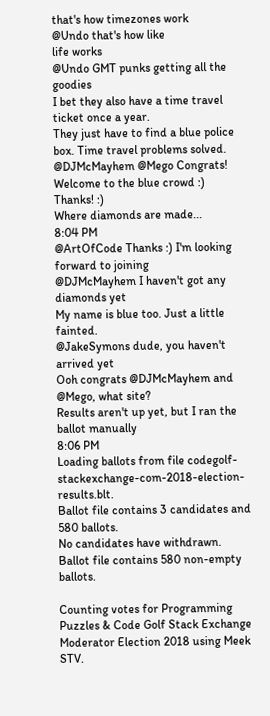that's how timezones work
@Undo that's how like
life works
@Undo GMT punks getting all the goodies
I bet they also have a time travel ticket once a year.
They just have to find a blue police box. Time travel problems solved.
@DJMcMayhem @Mego Congrats! Welcome to the blue crowd :)
Thanks! :)
Where diamonds are made...
8:04 PM
@ArtOfCode Thanks :) I'm looking forward to joining
@DJMcMayhem I haven't got any diamonds yet
My name is blue too. Just a little fainted.
@JakeSymons dude, you haven't arrived yet
Ooh congrats @DJMcMayhem and @Mego, what site?
Results aren't up yet, but I ran the ballot manually
8:06 PM
Loading ballots from file codegolf-stackexchange-com-2018-election-results.blt.
Ballot file contains 3 candidates and 580 ballots.
No candidates have withdrawn.
Ballot file contains 580 non-empty ballots.

Counting votes for Programming Puzzles & Code Golf Stack Exchange Moderator Election 2018 using Meek STV.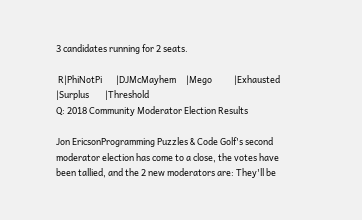3 candidates running for 2 seats.

 R|PhiNotPi       |DJMcMayhem     |Mego           |Exhausted      |Surplus        |Threshold
Q: 2018 Community Moderator Election Results

Jon EricsonProgramming Puzzles & Code Golf's second moderator election has come to a close, the votes have been tallied, and the 2 new moderators are: They'll be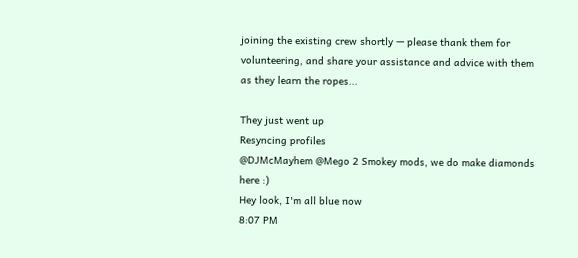joining the existing crew shortly — please thank them for volunteering, and share your assistance and advice with them as they learn the ropes...

They just went up
Resyncing profiles
@DJMcMayhem @Mego 2 Smokey mods, we do make diamonds here :)
Hey look, I'm all blue now
8:07 PM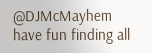@DJMcMayhem have fun finding all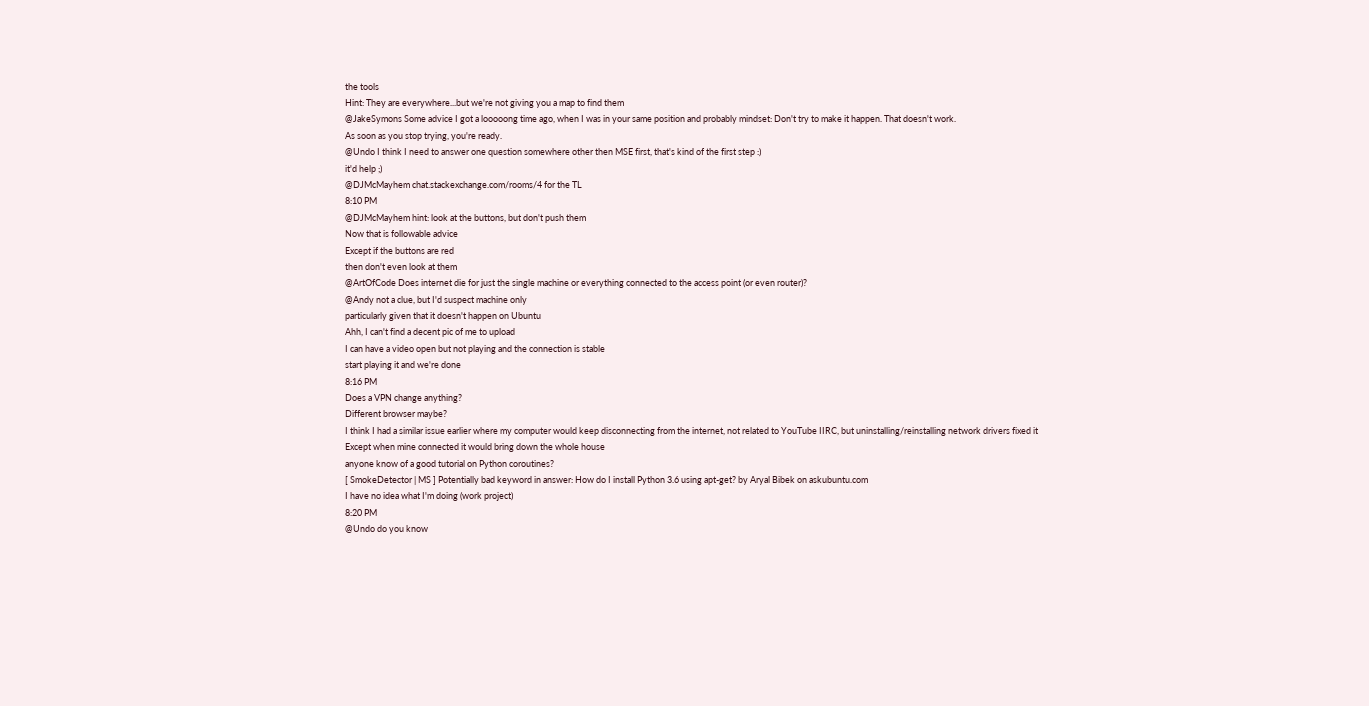the tools
Hint: They are everywhere...but we're not giving you a map to find them
@JakeSymons Some advice I got a looooong time ago, when I was in your same position and probably mindset: Don't try to make it happen. That doesn't work.
As soon as you stop trying, you're ready.
@Undo I think I need to answer one question somewhere other then MSE first, that's kind of the first step :)
it'd help ;)
@DJMcMayhem chat.stackexchange.com/rooms/4 for the TL
8:10 PM
@DJMcMayhem hint: look at the buttons, but don't push them
Now that is followable advice
Except if the buttons are red
then don't even look at them
@ArtOfCode Does internet die for just the single machine or everything connected to the access point (or even router)?
@Andy not a clue, but I'd suspect machine only
particularly given that it doesn't happen on Ubuntu
Ahh, I can't find a decent pic of me to upload
I can have a video open but not playing and the connection is stable
start playing it and we're done
8:16 PM
Does a VPN change anything?
Different browser maybe?
I think I had a similar issue earlier where my computer would keep disconnecting from the internet, not related to YouTube IIRC, but uninstalling/reinstalling network drivers fixed it
Except when mine connected it would bring down the whole house
anyone know of a good tutorial on Python coroutines?
[ SmokeDetector | MS ] Potentially bad keyword in answer: How do I install Python 3.6 using apt-get? by Aryal Bibek on askubuntu.com
I have no idea what I'm doing (work project)
8:20 PM
@Undo do you know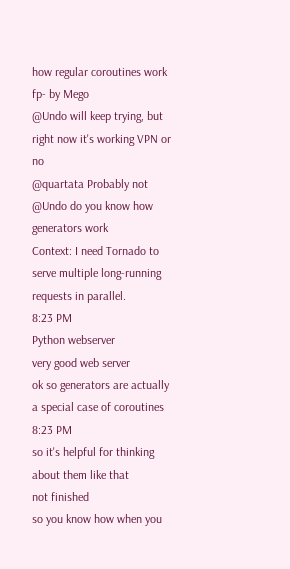how regular coroutines work
fp- by Mego
@Undo will keep trying, but right now it's working VPN or no
@quartata Probably not
@Undo do you know how generators work
Context: I need Tornado to serve multiple long-running requests in parallel.
8:23 PM
Python webserver
very good web server
ok so generators are actually a special case of coroutines
8:23 PM
so it's helpful for thinking about them like that
not finished
so you know how when you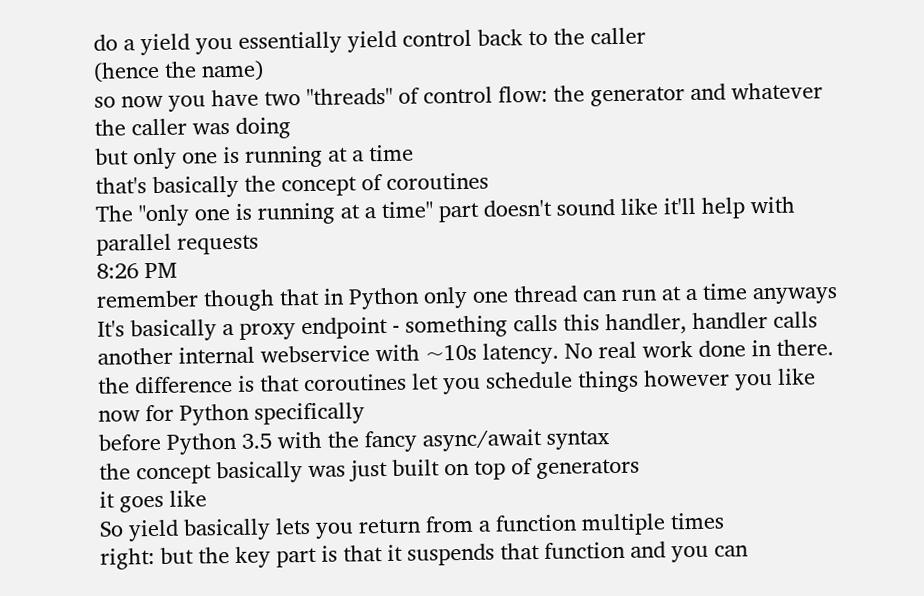do a yield you essentially yield control back to the caller
(hence the name)
so now you have two "threads" of control flow: the generator and whatever the caller was doing
but only one is running at a time
that's basically the concept of coroutines
The "only one is running at a time" part doesn't sound like it'll help with parallel requests
8:26 PM
remember though that in Python only one thread can run at a time anyways
It's basically a proxy endpoint - something calls this handler, handler calls another internal webservice with ~10s latency. No real work done in there.
the difference is that coroutines let you schedule things however you like
now for Python specifically
before Python 3.5 with the fancy async/await syntax
the concept basically was just built on top of generators
it goes like
So yield basically lets you return from a function multiple times
right: but the key part is that it suspends that function and you can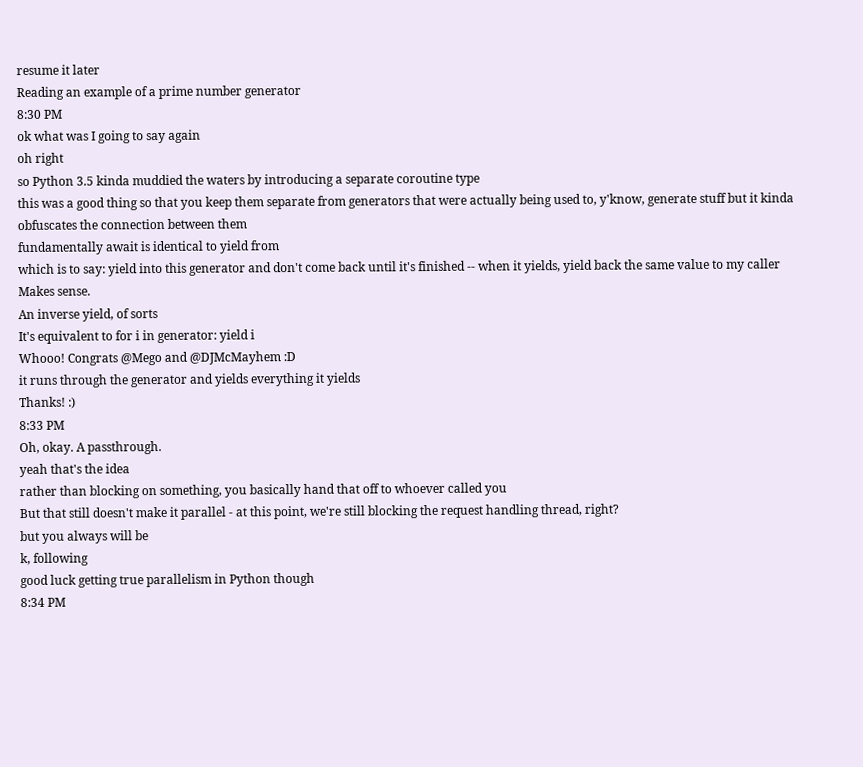resume it later
Reading an example of a prime number generator
8:30 PM
ok what was I going to say again
oh right
so Python 3.5 kinda muddied the waters by introducing a separate coroutine type
this was a good thing so that you keep them separate from generators that were actually being used to, y'know, generate stuff but it kinda obfuscates the connection between them
fundamentally await is identical to yield from
which is to say: yield into this generator and don't come back until it's finished -- when it yields, yield back the same value to my caller
Makes sense.
An inverse yield, of sorts
It's equivalent to for i in generator: yield i
Whooo! Congrats @Mego and @DJMcMayhem :D
it runs through the generator and yields everything it yields
Thanks! :)
8:33 PM
Oh, okay. A passthrough.
yeah that's the idea
rather than blocking on something, you basically hand that off to whoever called you
But that still doesn't make it parallel - at this point, we're still blocking the request handling thread, right?
but you always will be
k, following
good luck getting true parallelism in Python though
8:34 PM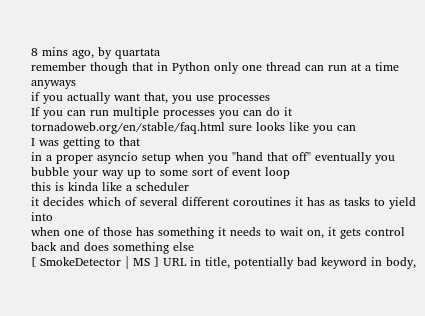8 mins ago, by quartata
remember though that in Python only one thread can run at a time anyways
if you actually want that, you use processes
If you can run multiple processes you can do it
tornadoweb.org/en/stable/faq.html sure looks like you can
I was getting to that
in a proper asyncio setup when you "hand that off" eventually you bubble your way up to some sort of event loop
this is kinda like a scheduler
it decides which of several different coroutines it has as tasks to yield into
when one of those has something it needs to wait on, it gets control back and does something else
[ SmokeDetector | MS ] URL in title, potentially bad keyword in body,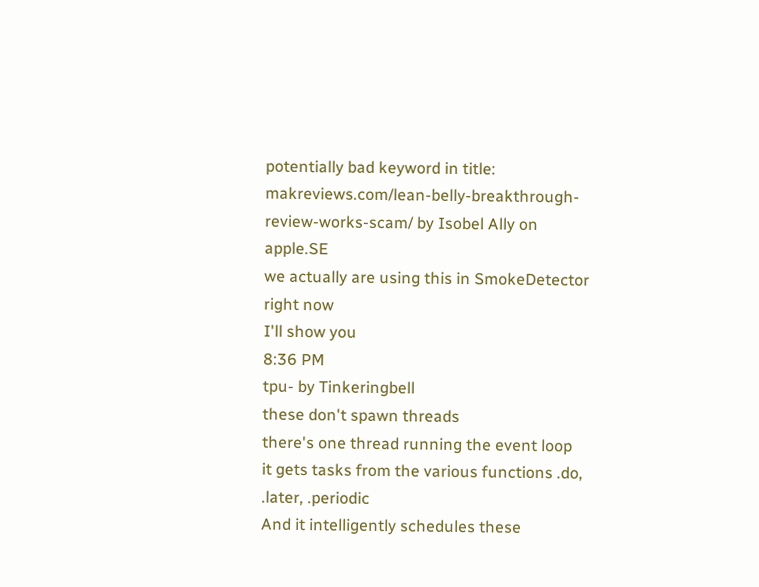potentially bad keyword in title: makreviews.com/lean-belly-breakthrough-review-works-scam/ by Isobel Ally on apple.SE
we actually are using this in SmokeDetector right now
I'll show you
8:36 PM
tpu- by Tinkeringbell
these don't spawn threads
there's one thread running the event loop
it gets tasks from the various functions .do, .later, .periodic
And it intelligently schedules these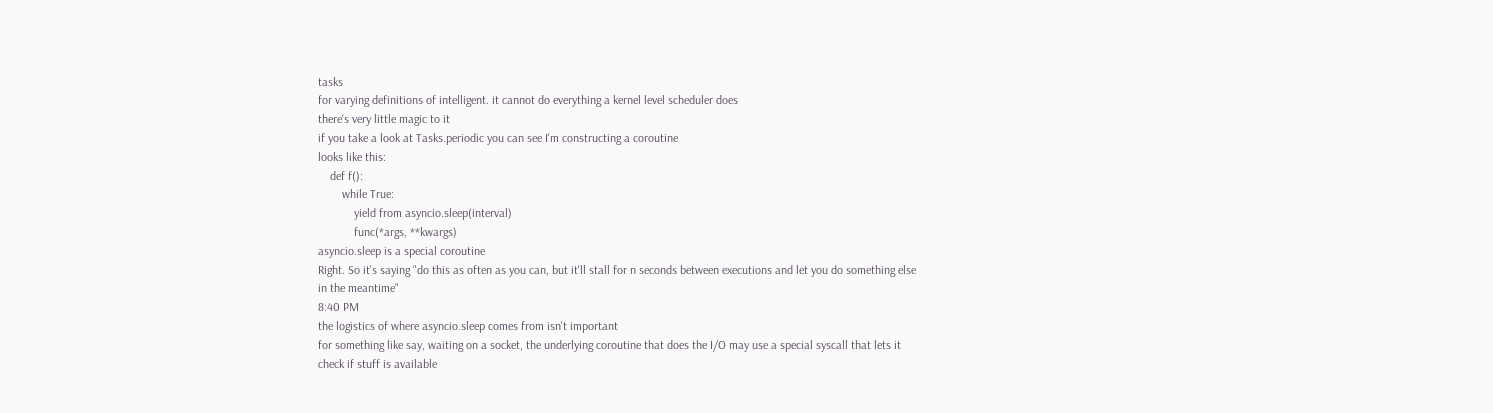tasks
for varying definitions of intelligent. it cannot do everything a kernel level scheduler does
there's very little magic to it
if you take a look at Tasks.periodic you can see I'm constructing a coroutine
looks like this:
    def f():
        while True:
            yield from asyncio.sleep(interval)
            func(*args, **kwargs)
asyncio.sleep is a special coroutine
Right. So it's saying "do this as often as you can, but it'll stall for n seconds between executions and let you do something else in the meantime"
8:40 PM
the logistics of where asyncio.sleep comes from isn't important
for something like say, waiting on a socket, the underlying coroutine that does the I/O may use a special syscall that lets it check if stuff is available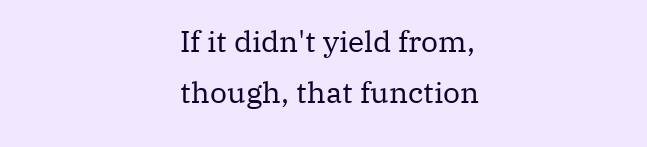If it didn't yield from, though, that function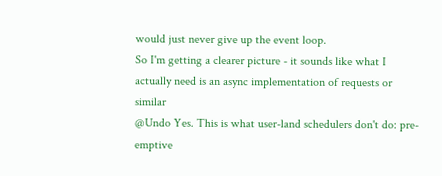would just never give up the event loop.
So I'm getting a clearer picture - it sounds like what I actually need is an async implementation of requests or similar
@Undo Yes. This is what user-land schedulers don't do: pre-emptive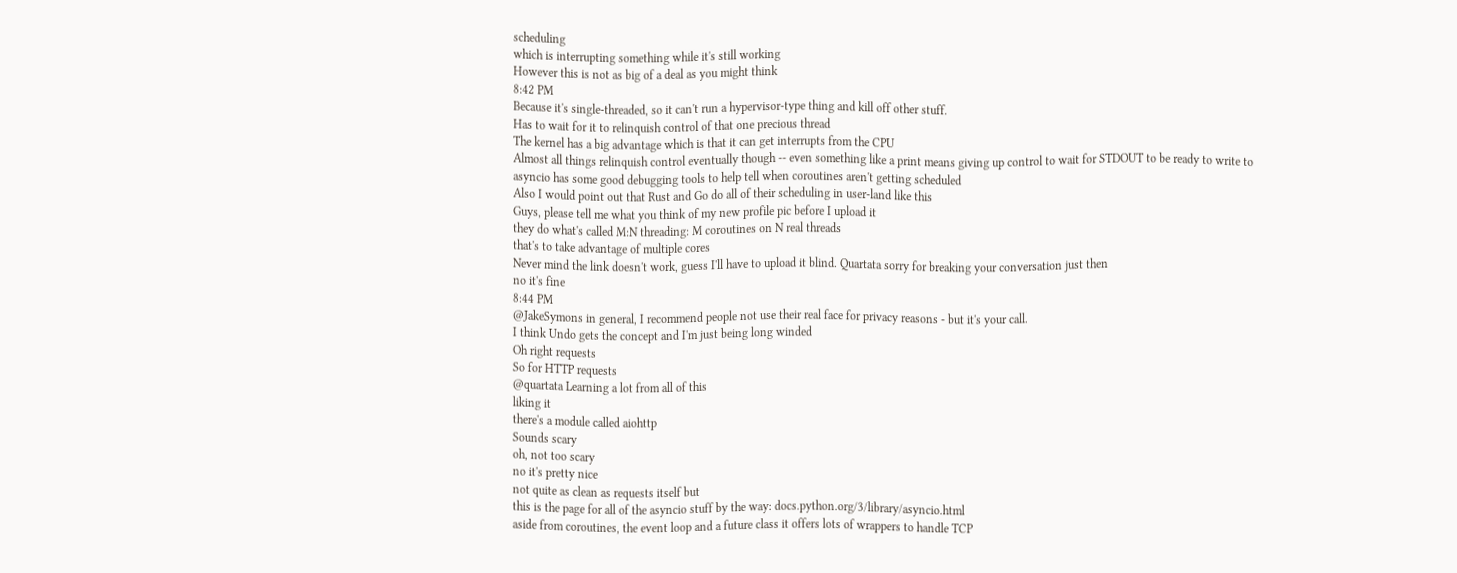scheduling
which is interrupting something while it's still working
However this is not as big of a deal as you might think
8:42 PM
Because it's single-threaded, so it can't run a hypervisor-type thing and kill off other stuff.
Has to wait for it to relinquish control of that one precious thread
The kernel has a big advantage which is that it can get interrupts from the CPU
Almost all things relinquish control eventually though -- even something like a print means giving up control to wait for STDOUT to be ready to write to
asyncio has some good debugging tools to help tell when coroutines aren't getting scheduled
Also I would point out that Rust and Go do all of their scheduling in user-land like this
Guys, please tell me what you think of my new profile pic before I upload it
they do what's called M:N threading: M coroutines on N real threads
that's to take advantage of multiple cores
Never mind the link doesn't work, guess I'll have to upload it blind. Quartata sorry for breaking your conversation just then
no it's fine
8:44 PM
@JakeSymons in general, I recommend people not use their real face for privacy reasons - but it's your call.
I think Undo gets the concept and I'm just being long winded
Oh right requests
So for HTTP requests
@quartata Learning a lot from all of this
liking it
there's a module called aiohttp
Sounds scary
oh, not too scary
no it's pretty nice
not quite as clean as requests itself but
this is the page for all of the asyncio stuff by the way: docs.python.org/3/library/asyncio.html
aside from coroutines, the event loop and a future class it offers lots of wrappers to handle TCP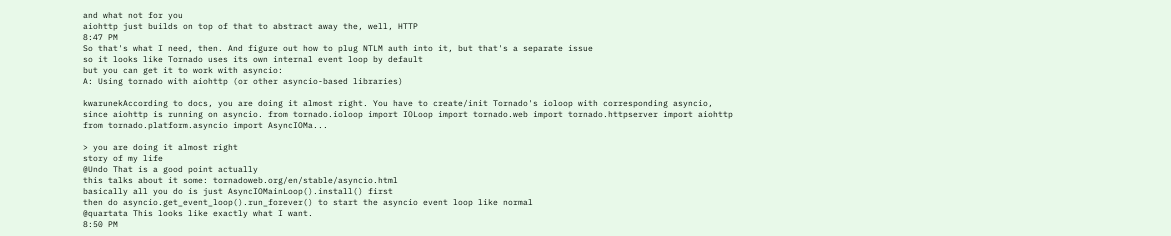and what not for you
aiohttp just builds on top of that to abstract away the, well, HTTP
8:47 PM
So that's what I need, then. And figure out how to plug NTLM auth into it, but that's a separate issue
so it looks like Tornado uses its own internal event loop by default
but you can get it to work with asyncio:
A: Using tornado with aiohttp (or other asyncio-based libraries)

kwarunekAccording to docs, you are doing it almost right. You have to create/init Tornado's ioloop with corresponding asyncio, since aiohttp is running on asyncio. from tornado.ioloop import IOLoop import tornado.web import tornado.httpserver import aiohttp from tornado.platform.asyncio import AsyncIOMa...

> you are doing it almost right
story of my life
@Undo That is a good point actually
this talks about it some: tornadoweb.org/en/stable/asyncio.html
basically all you do is just AsyncIOMainLoop().install() first
then do asyncio.get_event_loop().run_forever() to start the asyncio event loop like normal
@quartata This looks like exactly what I want.
8:50 PM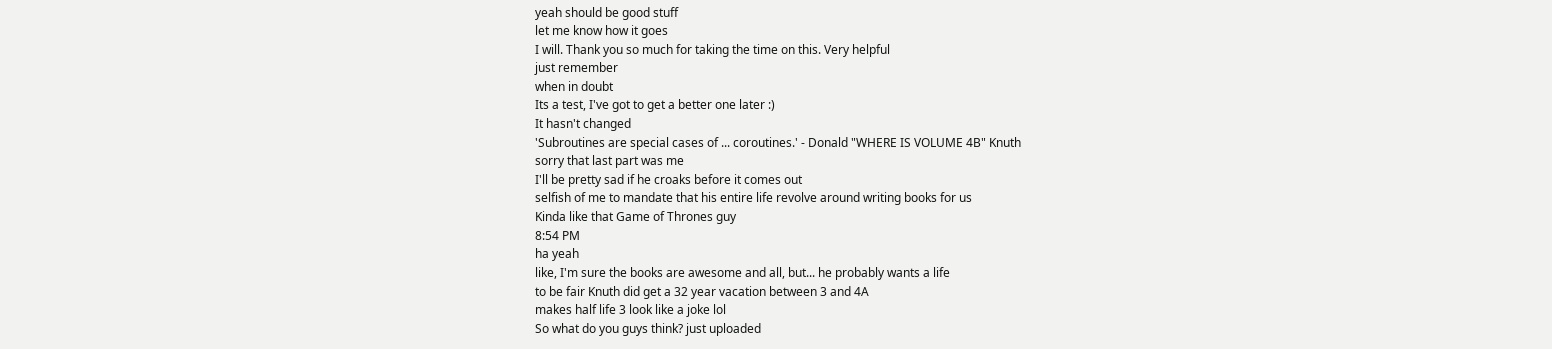yeah should be good stuff
let me know how it goes
I will. Thank you so much for taking the time on this. Very helpful
just remember
when in doubt
Its a test, I've got to get a better one later :)
It hasn't changed
'Subroutines are special cases of ... coroutines.' - Donald "WHERE IS VOLUME 4B" Knuth
sorry that last part was me
I'll be pretty sad if he croaks before it comes out
selfish of me to mandate that his entire life revolve around writing books for us
Kinda like that Game of Thrones guy
8:54 PM
ha yeah
like, I'm sure the books are awesome and all, but... he probably wants a life
to be fair Knuth did get a 32 year vacation between 3 and 4A
makes half life 3 look like a joke lol
So what do you guys think? just uploaded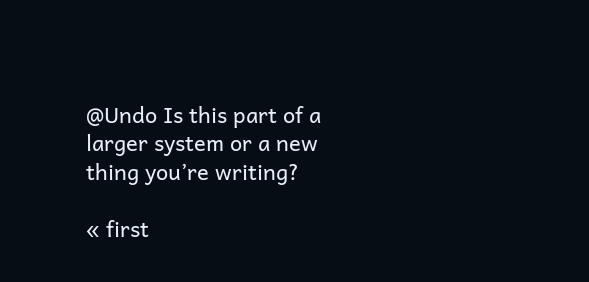@Undo Is this part of a larger system or a new thing you’re writing?

« first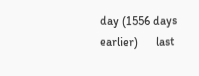day (1556 days earlier)      last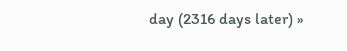day (2316 days later) »